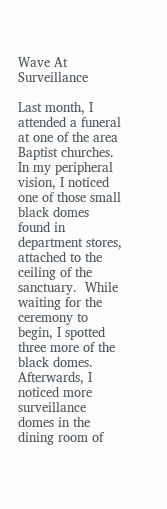Wave At Surveillance

Last month, I attended a funeral at one of the area Baptist churches.  In my peripheral vision, I noticed one of those small black domes found in department stores, attached to the ceiling of the sanctuary.  While waiting for the ceremony to begin, I spotted three more of the black domes.  Afterwards, I noticed more surveillance domes in the dining room of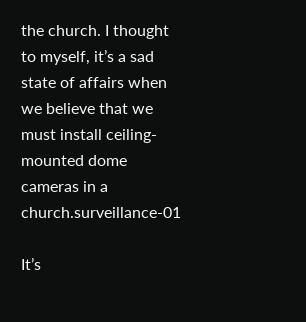the church. I thought to myself, it’s a sad state of affairs when we believe that we must install ceiling-mounted dome cameras in a church.surveillance-01

It’s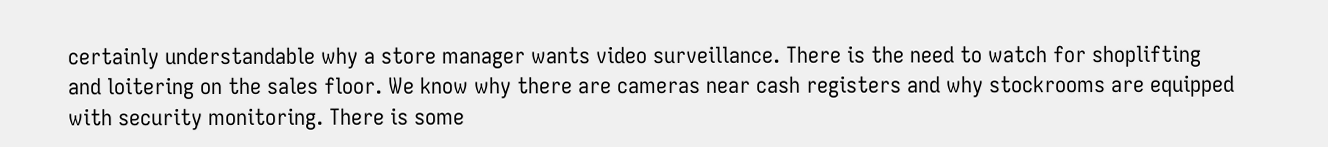certainly understandable why a store manager wants video surveillance. There is the need to watch for shoplifting and loitering on the sales floor. We know why there are cameras near cash registers and why stockrooms are equipped with security monitoring. There is some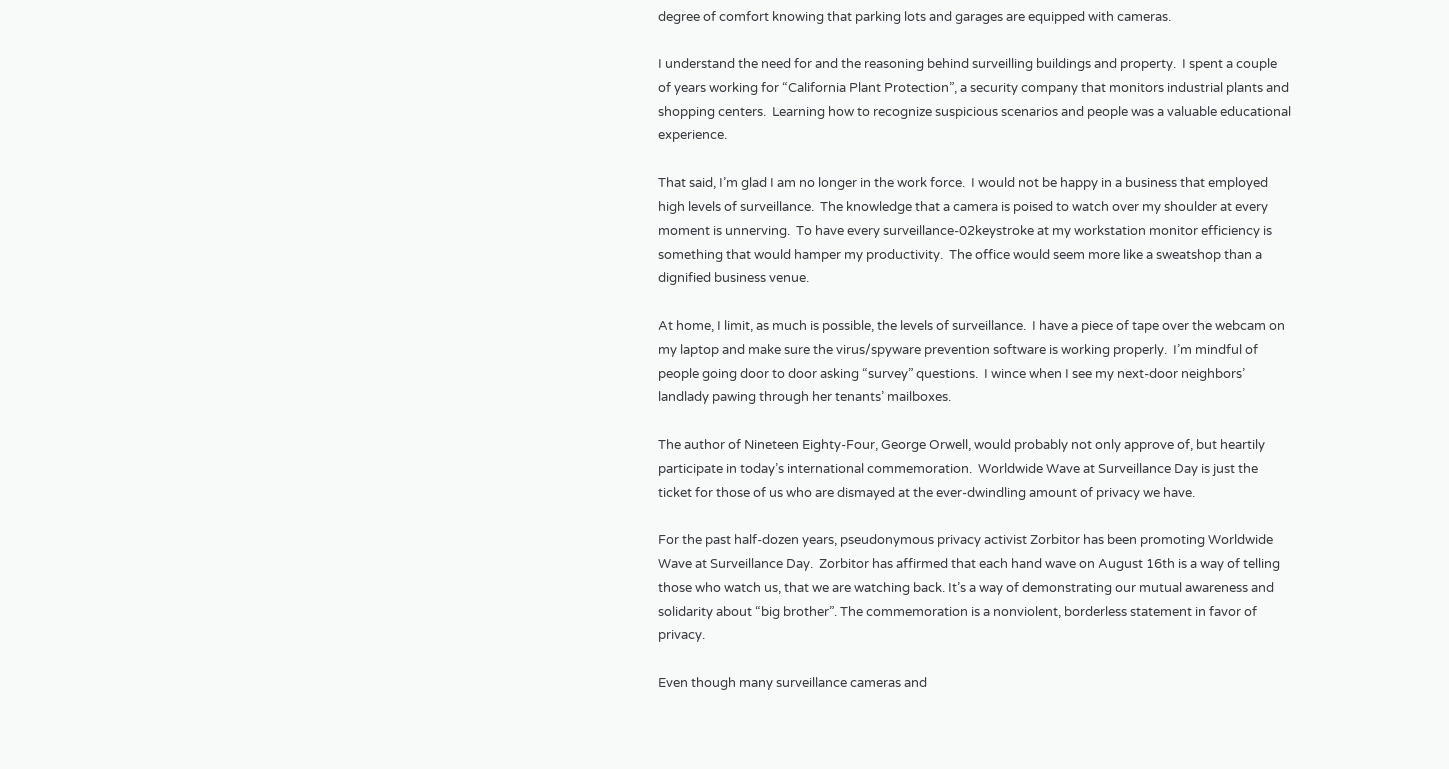degree of comfort knowing that parking lots and garages are equipped with cameras.

I understand the need for and the reasoning behind surveilling buildings and property.  I spent a couple of years working for “California Plant Protection”, a security company that monitors industrial plants and shopping centers.  Learning how to recognize suspicious scenarios and people was a valuable educational experience.

That said, I’m glad I am no longer in the work force.  I would not be happy in a business that employed high levels of surveillance.  The knowledge that a camera is poised to watch over my shoulder at every moment is unnerving.  To have every surveillance-02keystroke at my workstation monitor efficiency is something that would hamper my productivity.  The office would seem more like a sweatshop than a dignified business venue.

At home, I limit, as much is possible, the levels of surveillance.  I have a piece of tape over the webcam on my laptop and make sure the virus/spyware prevention software is working properly.  I’m mindful of people going door to door asking “survey” questions.  I wince when I see my next-door neighbors’ landlady pawing through her tenants’ mailboxes.

The author of Nineteen Eighty-Four, George Orwell, would probably not only approve of, but heartily participate in today’s international commemoration.  Worldwide Wave at Surveillance Day is just the ticket for those of us who are dismayed at the ever-dwindling amount of privacy we have.

For the past half-dozen years, pseudonymous privacy activist Zorbitor has been promoting Worldwide Wave at Surveillance Day.  Zorbitor has affirmed that each hand wave on August 16th is a way of telling those who watch us, that we are watching back. It’s a way of demonstrating our mutual awareness and solidarity about “big brother”. The commemoration is a nonviolent, borderless statement in favor of privacy.

Even though many surveillance cameras and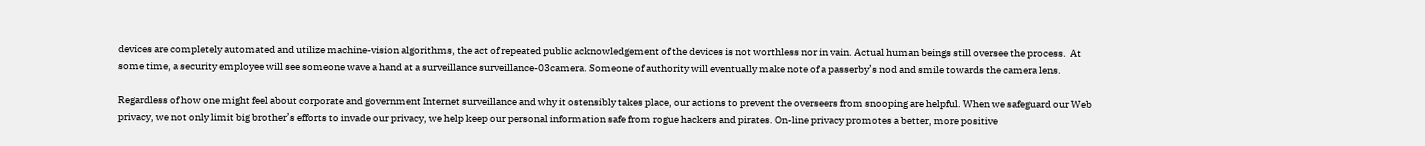devices are completely automated and utilize machine-vision algorithms, the act of repeated public acknowledgement of the devices is not worthless nor in vain. Actual human beings still oversee the process.  At some time, a security employee will see someone wave a hand at a surveillance surveillance-03camera. Someone of authority will eventually make note of a passerby’s nod and smile towards the camera lens.

Regardless of how one might feel about corporate and government Internet surveillance and why it ostensibly takes place, our actions to prevent the overseers from snooping are helpful. When we safeguard our Web privacy, we not only limit big brother’s efforts to invade our privacy, we help keep our personal information safe from rogue hackers and pirates. On-line privacy promotes a better, more positive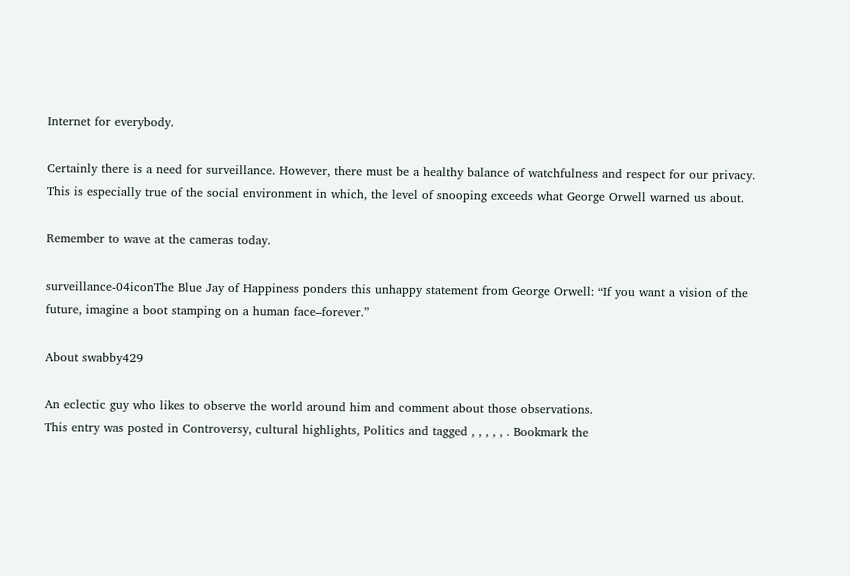Internet for everybody.

Certainly there is a need for surveillance. However, there must be a healthy balance of watchfulness and respect for our privacy.  This is especially true of the social environment in which, the level of snooping exceeds what George Orwell warned us about.

Remember to wave at the cameras today.

surveillance-04iconThe Blue Jay of Happiness ponders this unhappy statement from George Orwell: “If you want a vision of the future, imagine a boot stamping on a human face–forever.”

About swabby429

An eclectic guy who likes to observe the world around him and comment about those observations.
This entry was posted in Controversy, cultural highlights, Politics and tagged , , , , , . Bookmark the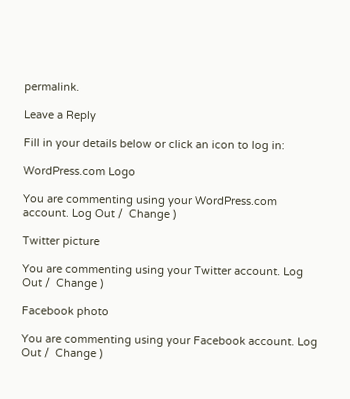permalink.

Leave a Reply

Fill in your details below or click an icon to log in:

WordPress.com Logo

You are commenting using your WordPress.com account. Log Out /  Change )

Twitter picture

You are commenting using your Twitter account. Log Out /  Change )

Facebook photo

You are commenting using your Facebook account. Log Out /  Change )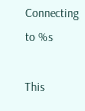Connecting to %s

This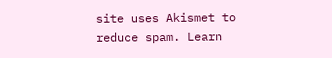site uses Akismet to reduce spam. Learn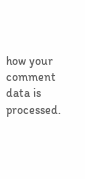how your comment data is processed.